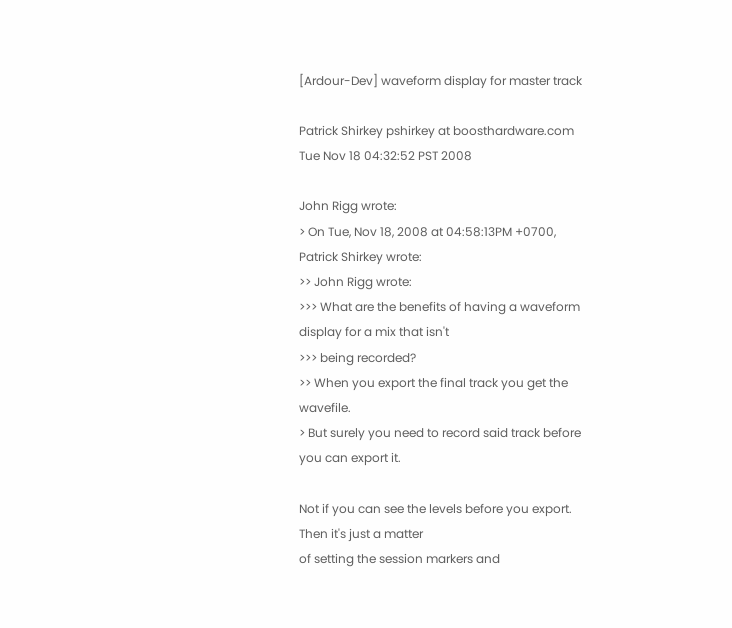[Ardour-Dev] waveform display for master track

Patrick Shirkey pshirkey at boosthardware.com
Tue Nov 18 04:32:52 PST 2008

John Rigg wrote:
> On Tue, Nov 18, 2008 at 04:58:13PM +0700, Patrick Shirkey wrote:
>> John Rigg wrote:
>>> What are the benefits of having a waveform display for a mix that isn't
>>> being recorded?
>> When you export the final track you get the wavefile.
> But surely you need to record said track before you can export it.

Not if you can see the levels before you export. Then it's just a matter
of setting the session markers and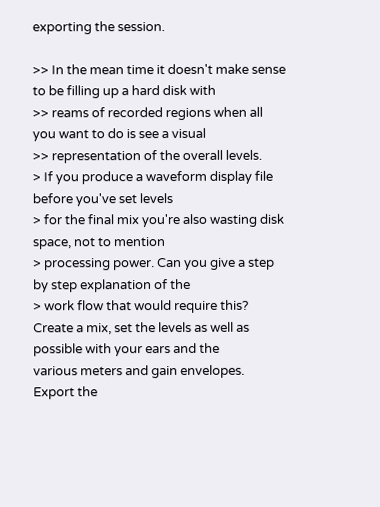exporting the session.

>> In the mean time it doesn't make sense to be filling up a hard disk with
>> reams of recorded regions when all you want to do is see a visual
>> representation of the overall levels.
> If you produce a waveform display file before you've set levels
> for the final mix you're also wasting disk space, not to mention
> processing power. Can you give a step by step explanation of the
> work flow that would require this?
Create a mix, set the levels as well as possible with your ears and the
various meters and gain envelopes. Export the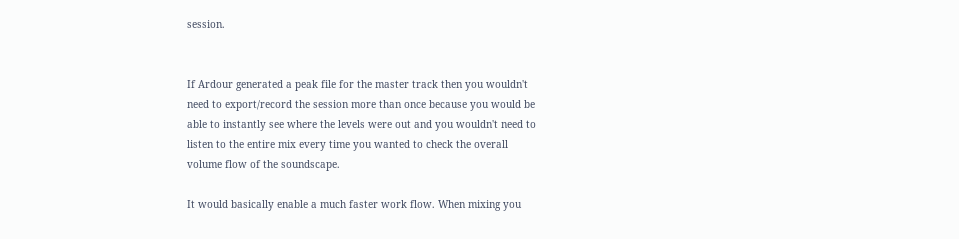session.


If Ardour generated a peak file for the master track then you wouldn't
need to export/record the session more than once because you would be
able to instantly see where the levels were out and you wouldn't need to
listen to the entire mix every time you wanted to check the overall
volume flow of the soundscape.

It would basically enable a much faster work flow. When mixing you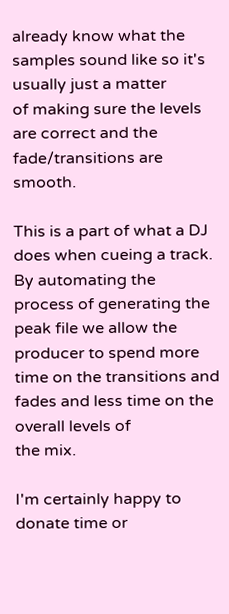already know what the samples sound like so it's usually just a matter
of making sure the levels are correct and the fade/transitions are smooth.

This is a part of what a DJ does when cueing a track. By automating the
process of generating the peak file we allow the producer to spend more
time on the transitions and fades and less time on the overall levels of
the mix.

I'm certainly happy to donate time or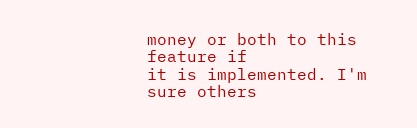money or both to this feature if
it is implemented. I'm sure others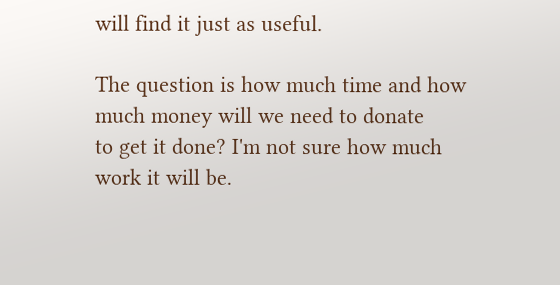will find it just as useful.

The question is how much time and how much money will we need to donate
to get it done? I'm not sure how much work it will be.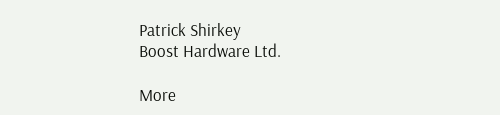Patrick Shirkey
Boost Hardware Ltd.

More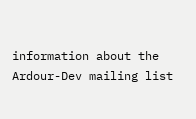information about the Ardour-Dev mailing list